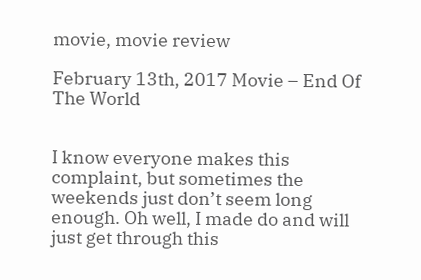movie, movie review

February 13th, 2017 Movie – End Of The World


I know everyone makes this complaint, but sometimes the weekends just don’t seem long enough. Oh well, I made do and will just get through this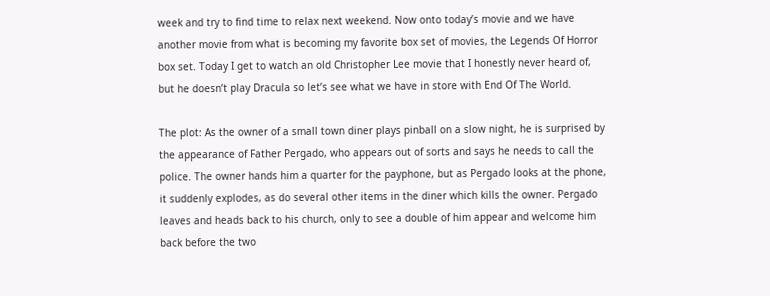week and try to find time to relax next weekend. Now onto today’s movie and we have another movie from what is becoming my favorite box set of movies, the Legends Of Horror box set. Today I get to watch an old Christopher Lee movie that I honestly never heard of, but he doesn’t play Dracula so let’s see what we have in store with End Of The World.

The plot: As the owner of a small town diner plays pinball on a slow night, he is surprised by the appearance of Father Pergado, who appears out of sorts and says he needs to call the police. The owner hands him a quarter for the payphone, but as Pergado looks at the phone, it suddenly explodes, as do several other items in the diner which kills the owner. Pergado leaves and heads back to his church, only to see a double of him appear and welcome him back before the two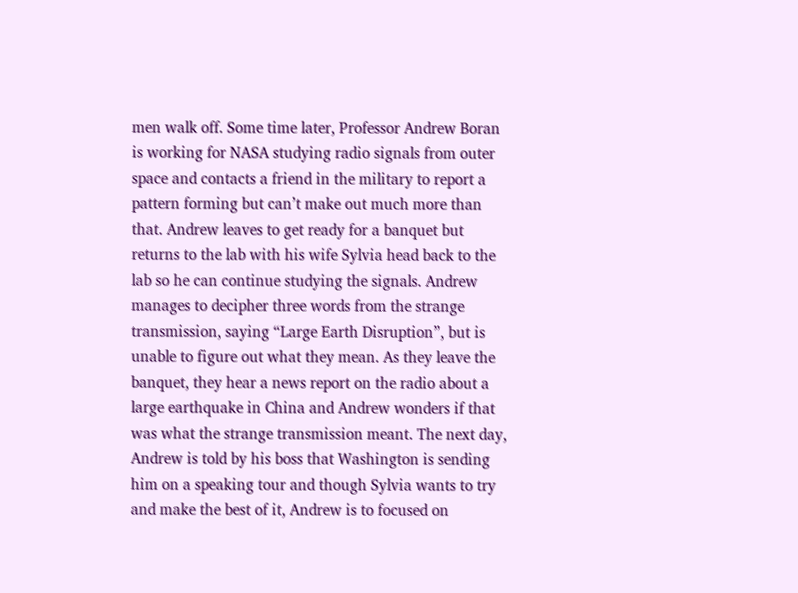men walk off. Some time later, Professor Andrew Boran is working for NASA studying radio signals from outer space and contacts a friend in the military to report a pattern forming but can’t make out much more than that. Andrew leaves to get ready for a banquet but returns to the lab with his wife Sylvia head back to the lab so he can continue studying the signals. Andrew manages to decipher three words from the strange transmission, saying “Large Earth Disruption”, but is unable to figure out what they mean. As they leave the banquet, they hear a news report on the radio about a large earthquake in China and Andrew wonders if that was what the strange transmission meant. The next day, Andrew is told by his boss that Washington is sending him on a speaking tour and though Sylvia wants to try and make the best of it, Andrew is to focused on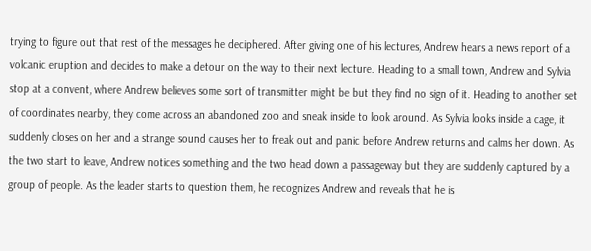trying to figure out that rest of the messages he deciphered. After giving one of his lectures, Andrew hears a news report of a volcanic eruption and decides to make a detour on the way to their next lecture. Heading to a small town, Andrew and Sylvia stop at a convent, where Andrew believes some sort of transmitter might be but they find no sign of it. Heading to another set of coordinates nearby, they come across an abandoned zoo and sneak inside to look around. As Sylvia looks inside a cage, it suddenly closes on her and a strange sound causes her to freak out and panic before Andrew returns and calms her down. As the two start to leave, Andrew notices something and the two head down a passageway but they are suddenly captured by a group of people. As the leader starts to question them, he recognizes Andrew and reveals that he is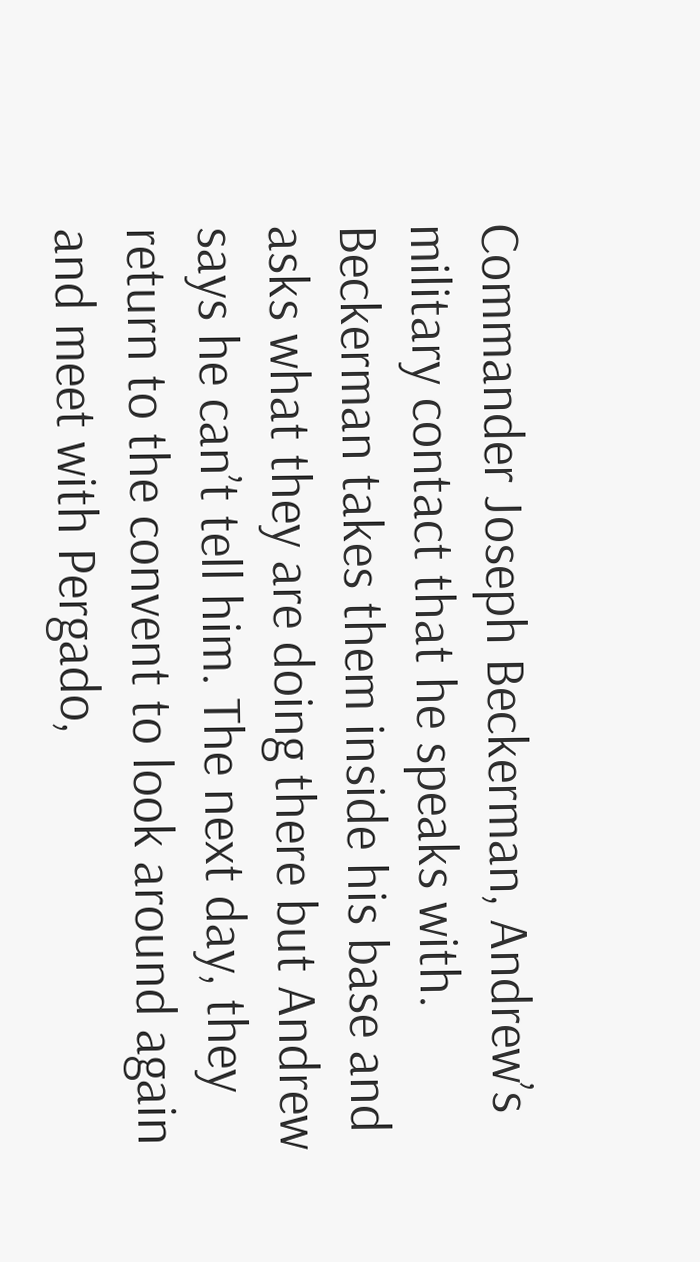Commander Joseph Beckerman, Andrew’s military contact that he speaks with. Beckerman takes them inside his base and asks what they are doing there but Andrew says he can’t tell him. The next day, they return to the convent to look around again and meet with Pergado,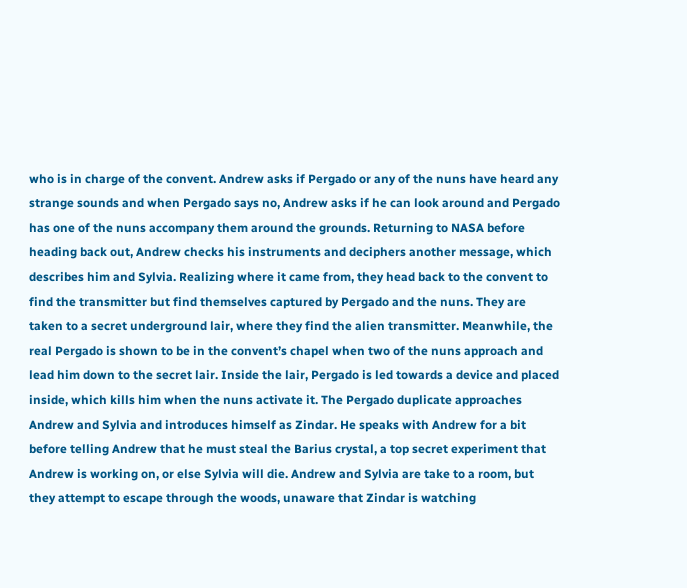who is in charge of the convent. Andrew asks if Pergado or any of the nuns have heard any strange sounds and when Pergado says no, Andrew asks if he can look around and Pergado has one of the nuns accompany them around the grounds. Returning to NASA before heading back out, Andrew checks his instruments and deciphers another message, which describes him and Sylvia. Realizing where it came from, they head back to the convent to find the transmitter but find themselves captured by Pergado and the nuns. They are taken to a secret underground lair, where they find the alien transmitter. Meanwhile, the real Pergado is shown to be in the convent’s chapel when two of the nuns approach and lead him down to the secret lair. Inside the lair, Pergado is led towards a device and placed inside, which kills him when the nuns activate it. The Pergado duplicate approaches Andrew and Sylvia and introduces himself as Zindar. He speaks with Andrew for a bit before telling Andrew that he must steal the Barius crystal, a top secret experiment that Andrew is working on, or else Sylvia will die. Andrew and Sylvia are take to a room, but they attempt to escape through the woods, unaware that Zindar is watching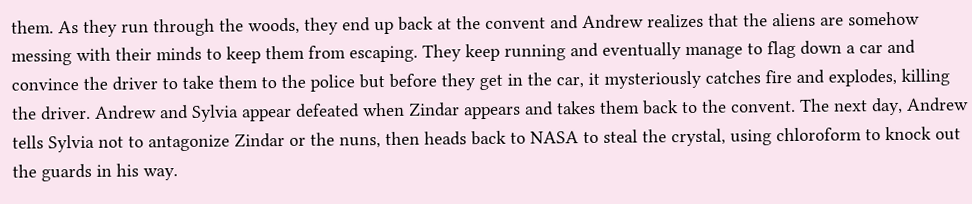them. As they run through the woods, they end up back at the convent and Andrew realizes that the aliens are somehow messing with their minds to keep them from escaping. They keep running and eventually manage to flag down a car and convince the driver to take them to the police but before they get in the car, it mysteriously catches fire and explodes, killing the driver. Andrew and Sylvia appear defeated when Zindar appears and takes them back to the convent. The next day, Andrew tells Sylvia not to antagonize Zindar or the nuns, then heads back to NASA to steal the crystal, using chloroform to knock out the guards in his way.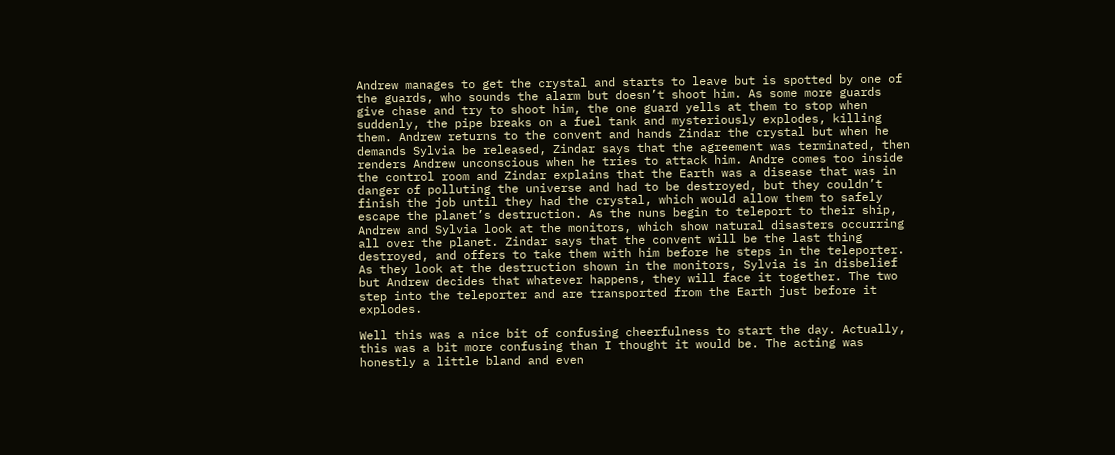Andrew manages to get the crystal and starts to leave but is spotted by one of the guards, who sounds the alarm but doesn’t shoot him. As some more guards give chase and try to shoot him, the one guard yells at them to stop when suddenly, the pipe breaks on a fuel tank and mysteriously explodes, killing them. Andrew returns to the convent and hands Zindar the crystal but when he demands Sylvia be released, Zindar says that the agreement was terminated, then renders Andrew unconscious when he tries to attack him. Andre comes too inside the control room and Zindar explains that the Earth was a disease that was in danger of polluting the universe and had to be destroyed, but they couldn’t finish the job until they had the crystal, which would allow them to safely escape the planet’s destruction. As the nuns begin to teleport to their ship, Andrew and Sylvia look at the monitors, which show natural disasters occurring all over the planet. Zindar says that the convent will be the last thing destroyed, and offers to take them with him before he steps in the teleporter. As they look at the destruction shown in the monitors, Sylvia is in disbelief but Andrew decides that whatever happens, they will face it together. The two step into the teleporter and are transported from the Earth just before it explodes.

Well this was a nice bit of confusing cheerfulness to start the day. Actually, this was a bit more confusing than I thought it would be. The acting was honestly a little bland and even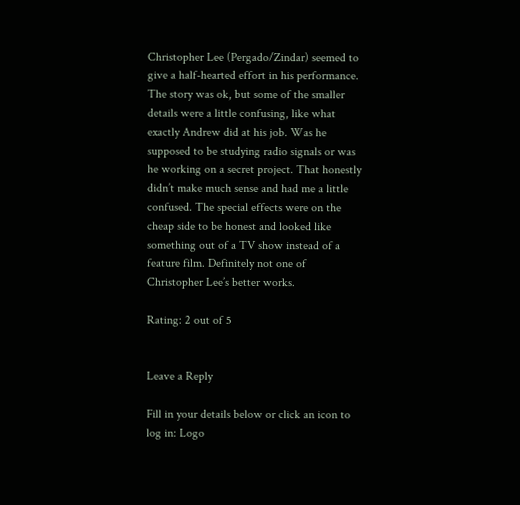Christopher Lee (Pergado/Zindar) seemed to give a half-hearted effort in his performance. The story was ok, but some of the smaller details were a little confusing, like what exactly Andrew did at his job. Was he supposed to be studying radio signals or was he working on a secret project. That honestly didn’t make much sense and had me a little confused. The special effects were on the cheap side to be honest and looked like something out of a TV show instead of a feature film. Definitely not one of Christopher Lee’s better works.

Rating: 2 out of 5


Leave a Reply

Fill in your details below or click an icon to log in: Logo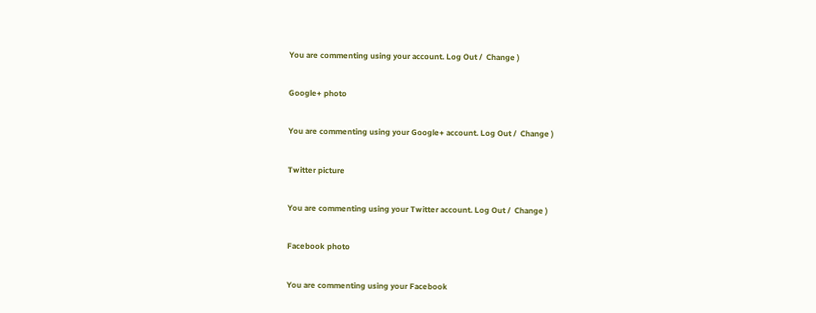You are commenting using your account. Log Out /  Change )

Google+ photo

You are commenting using your Google+ account. Log Out /  Change )

Twitter picture

You are commenting using your Twitter account. Log Out /  Change )

Facebook photo

You are commenting using your Facebook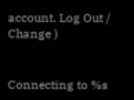account. Log Out /  Change )


Connecting to %s